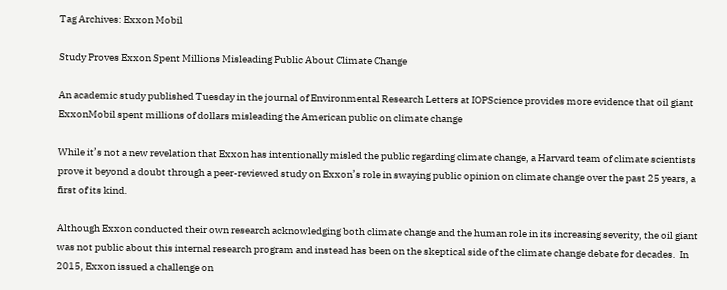Tag Archives: Exxon Mobil

Study Proves Exxon Spent Millions Misleading Public About Climate Change

An academic study published Tuesday in the journal of Environmental Research Letters at IOPScience provides more evidence that oil giant ExxonMobil spent millions of dollars misleading the American public on climate change

While it’s not a new revelation that Exxon has intentionally misled the public regarding climate change, a Harvard team of climate scientists prove it beyond a doubt through a peer-reviewed study on Exxon’s role in swaying public opinion on climate change over the past 25 years, a first of its kind.

Although Exxon conducted their own research acknowledging both climate change and the human role in its increasing severity, the oil giant was not public about this internal research program and instead has been on the skeptical side of the climate change debate for decades.  In 2015, Exxon issued a challenge on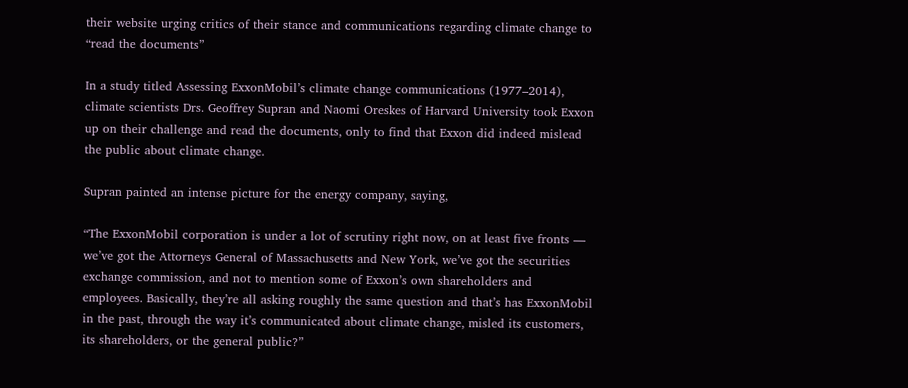their website urging critics of their stance and communications regarding climate change to “read the documents”

In a study titled Assessing ExxonMobil’s climate change communications (1977–2014), climate scientists Drs. Geoffrey Supran and Naomi Oreskes of Harvard University took Exxon up on their challenge and read the documents, only to find that Exxon did indeed mislead the public about climate change.

Supran painted an intense picture for the energy company, saying,

“The ExxonMobil corporation is under a lot of scrutiny right now, on at least five fronts — we’ve got the Attorneys General of Massachusetts and New York, we’ve got the securities exchange commission, and not to mention some of Exxon’s own shareholders and employees. Basically, they’re all asking roughly the same question and that’s has ExxonMobil in the past, through the way it’s communicated about climate change, misled its customers, its shareholders, or the general public?”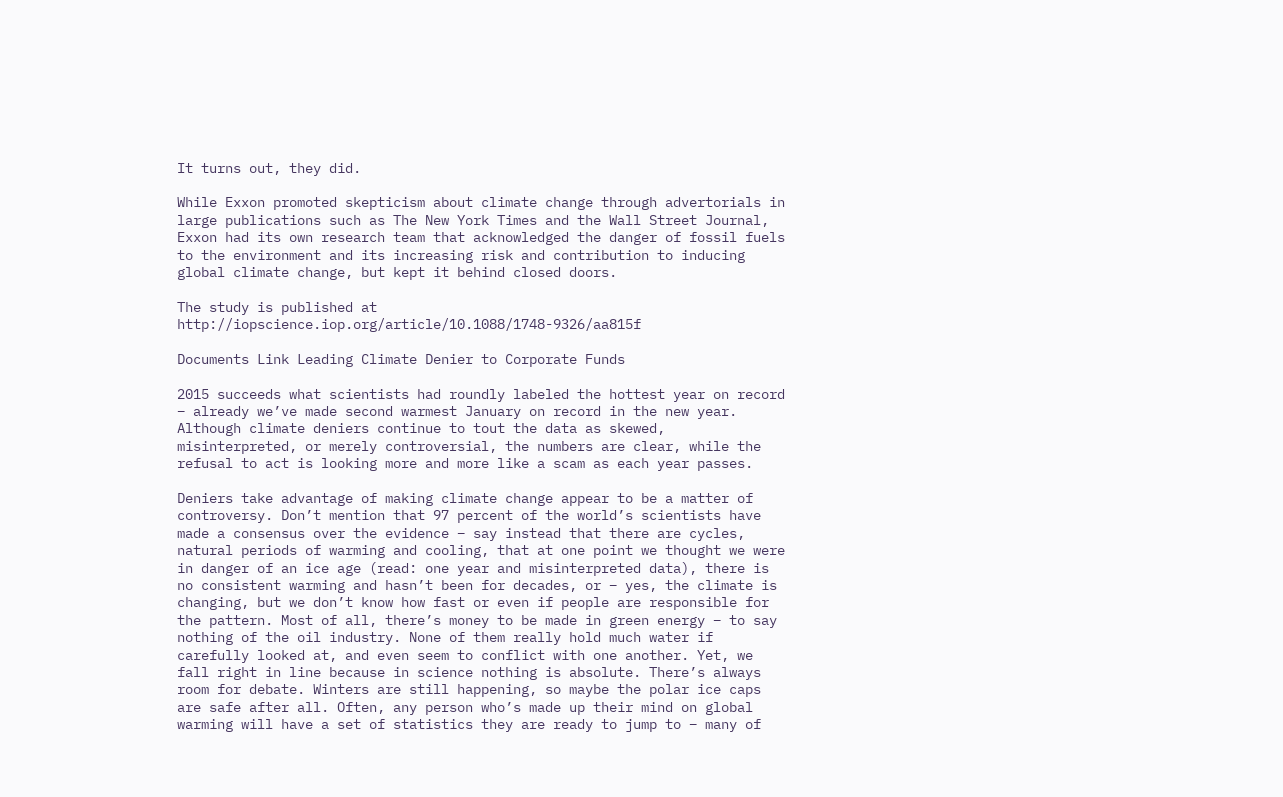It turns out, they did.

While Exxon promoted skepticism about climate change through advertorials in large publications such as The New York Times and the Wall Street Journal, Exxon had its own research team that acknowledged the danger of fossil fuels to the environment and its increasing risk and contribution to inducing global climate change, but kept it behind closed doors.

The study is published at http://iopscience.iop.org/article/10.1088/1748-9326/aa815f

Documents Link Leading Climate Denier to Corporate Funds

2015 succeeds what scientists had roundly labeled the hottest year on record – already we’ve made second warmest January on record in the new year. Although climate deniers continue to tout the data as skewed, misinterpreted, or merely controversial, the numbers are clear, while the refusal to act is looking more and more like a scam as each year passes.

Deniers take advantage of making climate change appear to be a matter of controversy. Don’t mention that 97 percent of the world’s scientists have made a consensus over the evidence – say instead that there are cycles, natural periods of warming and cooling, that at one point we thought we were in danger of an ice age (read: one year and misinterpreted data), there is no consistent warming and hasn’t been for decades, or – yes, the climate is changing, but we don’t know how fast or even if people are responsible for the pattern. Most of all, there’s money to be made in green energy – to say nothing of the oil industry. None of them really hold much water if carefully looked at, and even seem to conflict with one another. Yet, we fall right in line because in science nothing is absolute. There’s always room for debate. Winters are still happening, so maybe the polar ice caps are safe after all. Often, any person who’s made up their mind on global warming will have a set of statistics they are ready to jump to – many of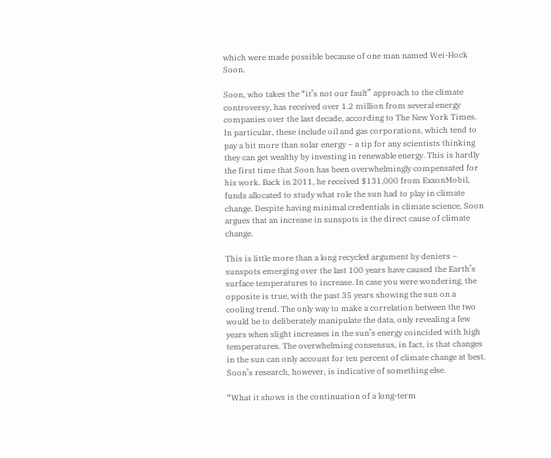which were made possible because of one man named Wei-Hock Soon.

Soon, who takes the “it’s not our fault” approach to the climate controversy, has received over 1.2 million from several energy companies over the last decade, according to The New York Times. In particular, these include oil and gas corporations, which tend to pay a bit more than solar energy – a tip for any scientists thinking they can get wealthy by investing in renewable energy. This is hardly the first time that Soon has been overwhelmingly compensated for his work. Back in 2011, he received $131,000 from ExxonMobil, funds allocated to study what role the sun had to play in climate change. Despite having minimal credentials in climate science, Soon argues that an increase in sunspots is the direct cause of climate change.

This is little more than a long recycled argument by deniers – sunspots emerging over the last 100 years have caused the Earth’s surface temperatures to increase. In case you were wondering, the opposite is true, with the past 35 years showing the sun on a cooling trend. The only way to make a correlation between the two would be to deliberately manipulate the data, only revealing a few years when slight increases in the sun’s energy coincided with high temperatures. The overwhelming consensus, in fact, is that changes in the sun can only account for ten percent of climate change at best. Soon’s research, however, is indicative of something else.

“What it shows is the continuation of a long-term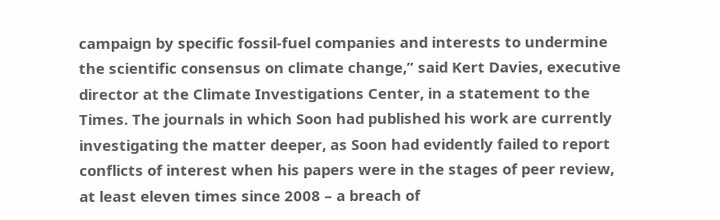campaign by specific fossil-fuel companies and interests to undermine the scientific consensus on climate change,” said Kert Davies, executive director at the Climate Investigations Center, in a statement to the Times. The journals in which Soon had published his work are currently investigating the matter deeper, as Soon had evidently failed to report conflicts of interest when his papers were in the stages of peer review, at least eleven times since 2008 – a breach of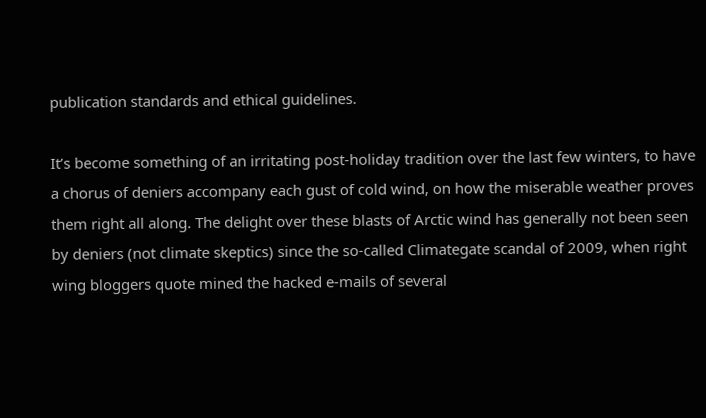publication standards and ethical guidelines.

It’s become something of an irritating post-holiday tradition over the last few winters, to have a chorus of deniers accompany each gust of cold wind, on how the miserable weather proves them right all along. The delight over these blasts of Arctic wind has generally not been seen by deniers (not climate skeptics) since the so-called Climategate scandal of 2009, when right wing bloggers quote mined the hacked e-mails of several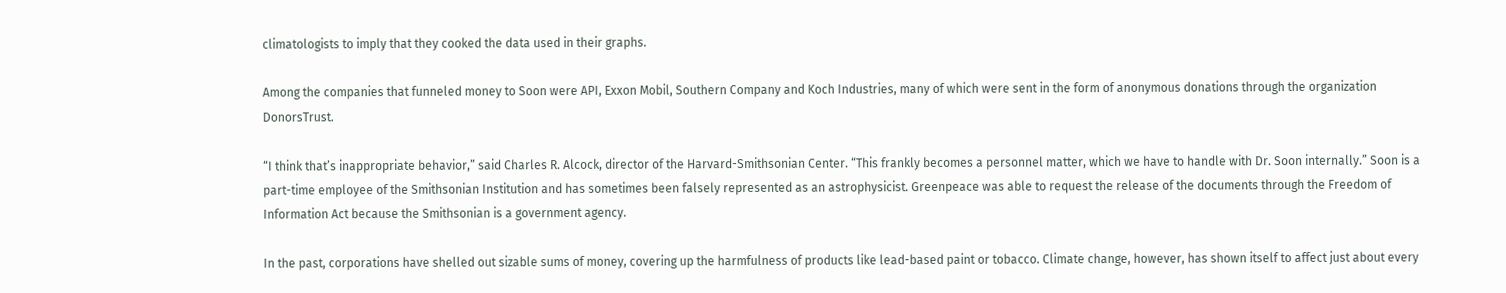climatologists to imply that they cooked the data used in their graphs.

Among the companies that funneled money to Soon were API, Exxon Mobil, Southern Company and Koch Industries, many of which were sent in the form of anonymous donations through the organization DonorsTrust.

“I think that’s inappropriate behavior,” said Charles R. Alcock, director of the Harvard-Smithsonian Center. “This frankly becomes a personnel matter, which we have to handle with Dr. Soon internally.” Soon is a part-time employee of the Smithsonian Institution and has sometimes been falsely represented as an astrophysicist. Greenpeace was able to request the release of the documents through the Freedom of Information Act because the Smithsonian is a government agency.

In the past, corporations have shelled out sizable sums of money, covering up the harmfulness of products like lead-based paint or tobacco. Climate change, however, has shown itself to affect just about every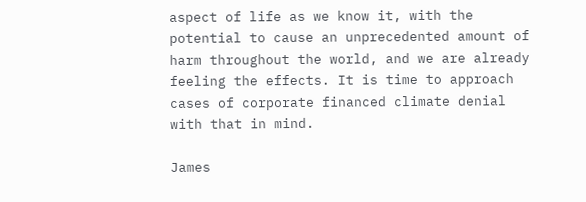aspect of life as we know it, with the potential to cause an unprecedented amount of harm throughout the world, and we are already feeling the effects. It is time to approach cases of corporate financed climate denial with that in mind.

James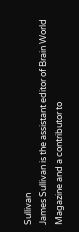Sullivan
James Sullivan is the assistant editor of Brain World Magazine and a contributor to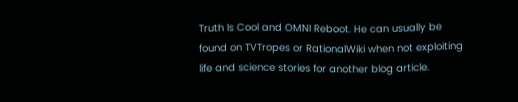Truth Is Cool and OMNI Reboot. He can usually be found on TVTropes or RationalWiki when not exploiting life and science stories for another blog article.